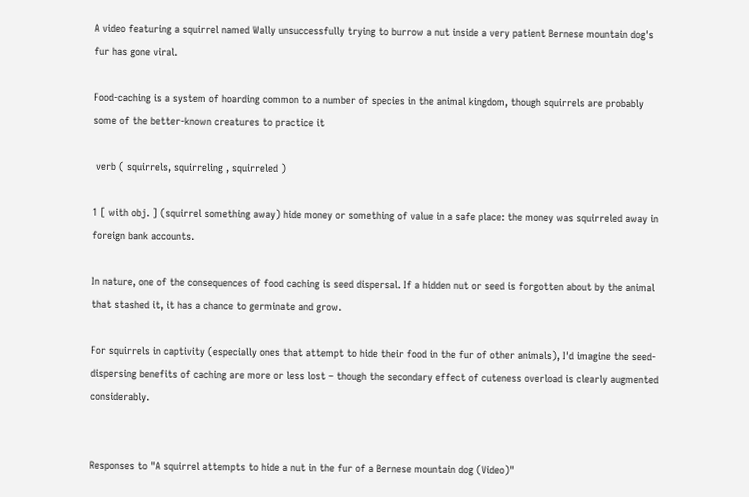A video featuring a squirrel named Wally unsuccessfully trying to burrow a nut inside a very patient Bernese mountain dog's fur has gone viral.

Food-caching is a system of hoarding common to a number of species in the animal kingdom, though squirrels are probably some of the better-known creatures to practice it

 verb ( squirrels, squirreling , squirreled )

1 [ with obj. ] (squirrel something away) hide money or something of value in a safe place: the money was squirreled away in foreign bank accounts.

In nature, one of the consequences of food caching is seed dispersal. If a hidden nut or seed is forgotten about by the animal that stashed it, it has a chance to germinate and grow.

For squirrels in captivity (especially ones that attempt to hide their food in the fur of other animals), I'd imagine the seed-dispersing benefits of caching are more or less lost – though the secondary effect of cuteness overload is clearly augmented considerably.


Responses to "A squirrel attempts to hide a nut in the fur of a Bernese mountain dog (Video)"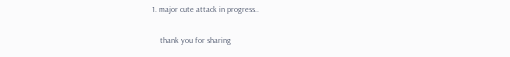1. major cute attack in progress..

    thank you for sharing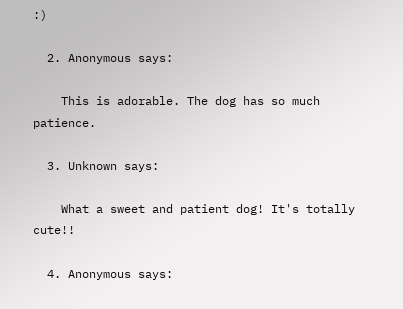:)

  2. Anonymous says:

    This is adorable. The dog has so much patience.

  3. Unknown says:

    What a sweet and patient dog! It's totally cute!!

  4. Anonymous says: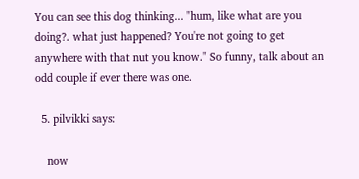You can see this dog thinking... "hum, like what are you doing?. what just happened? You're not going to get anywhere with that nut you know." So funny, talk about an odd couple if ever there was one.

  5. pilvikki says:

    now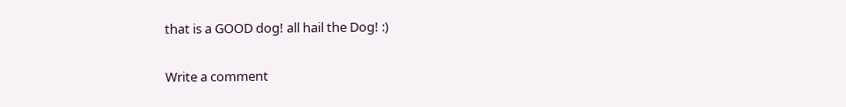that is a GOOD dog! all hail the Dog! :)

Write a comment